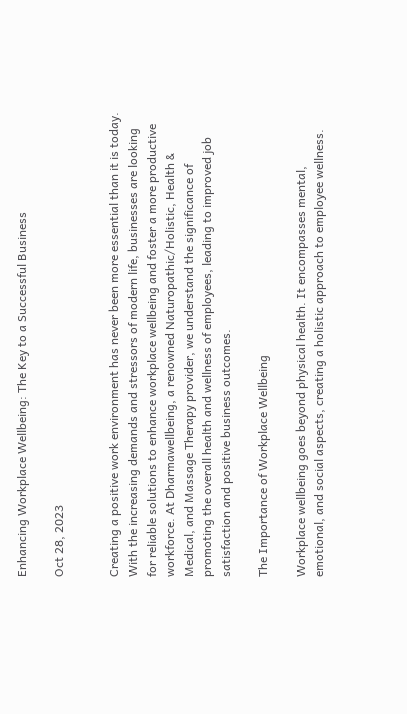Enhancing Workplace Wellbeing: The Key to a Successful Business

Oct 28, 2023


Creating a positive work environment has never been more essential than it is today. With the increasing demands and stressors of modern life, businesses are looking for reliable solutions to enhance workplace wellbeing and foster a more productive workforce. At Dharmawellbeing, a renowned Naturopathic/Holistic, Health & Medical, and Massage Therapy provider, we understand the significance of promoting the overall health and wellness of employees, leading to improved job satisfaction and positive business outcomes.

The Importance of Workplace Wellbeing

Workplace wellbeing goes beyond physical health. It encompasses mental, emotional, and social aspects, creating a holistic approach to employee wellness.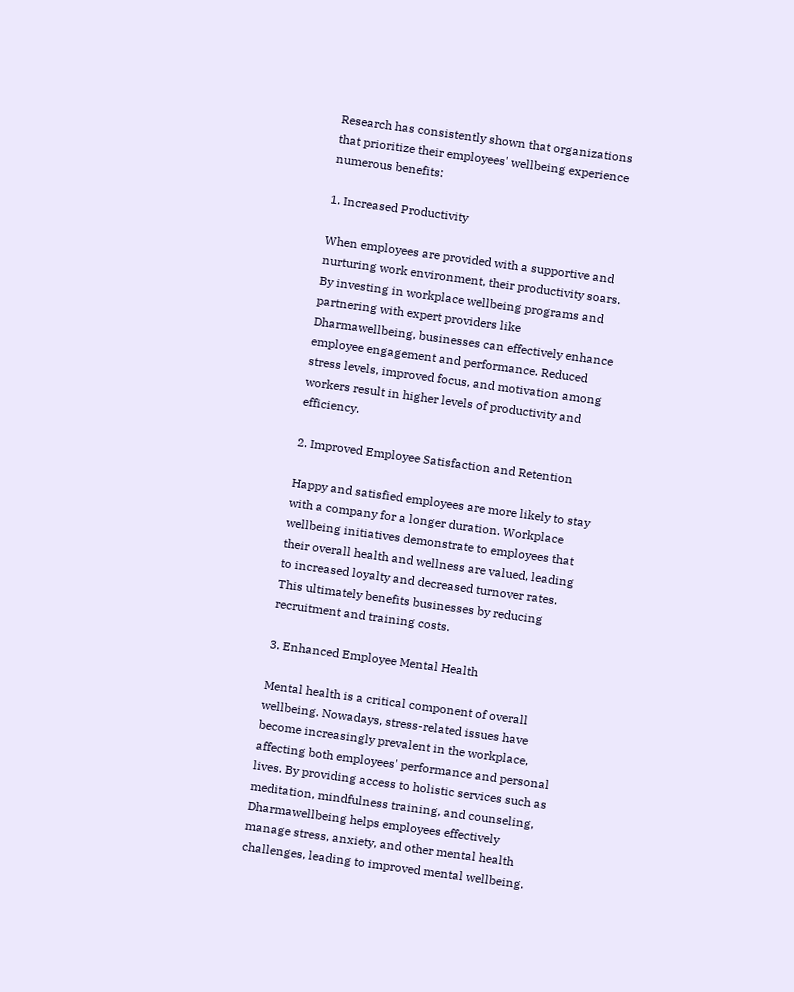Research has consistently shown that organizations that prioritize their employees' wellbeing experience numerous benefits:

1. Increased Productivity

When employees are provided with a supportive and nurturing work environment, their productivity soars. By investing in workplace wellbeing programs and partnering with expert providers like Dharmawellbeing, businesses can effectively enhance employee engagement and performance. Reduced stress levels, improved focus, and motivation among workers result in higher levels of productivity and efficiency.

2. Improved Employee Satisfaction and Retention

Happy and satisfied employees are more likely to stay with a company for a longer duration. Workplace wellbeing initiatives demonstrate to employees that their overall health and wellness are valued, leading to increased loyalty and decreased turnover rates. This ultimately benefits businesses by reducing recruitment and training costs.

3. Enhanced Employee Mental Health

Mental health is a critical component of overall wellbeing. Nowadays, stress-related issues have become increasingly prevalent in the workplace, affecting both employees' performance and personal lives. By providing access to holistic services such as meditation, mindfulness training, and counseling, Dharmawellbeing helps employees effectively manage stress, anxiety, and other mental health challenges, leading to improved mental wellbeing.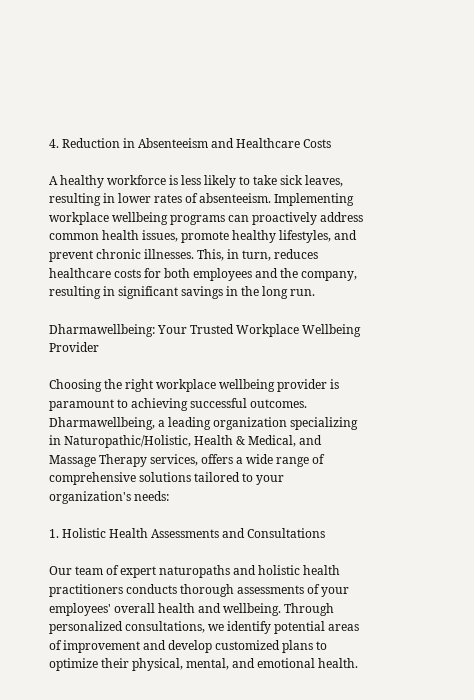4. Reduction in Absenteeism and Healthcare Costs

A healthy workforce is less likely to take sick leaves, resulting in lower rates of absenteeism. Implementing workplace wellbeing programs can proactively address common health issues, promote healthy lifestyles, and prevent chronic illnesses. This, in turn, reduces healthcare costs for both employees and the company, resulting in significant savings in the long run.

Dharmawellbeing: Your Trusted Workplace Wellbeing Provider

Choosing the right workplace wellbeing provider is paramount to achieving successful outcomes. Dharmawellbeing, a leading organization specializing in Naturopathic/Holistic, Health & Medical, and Massage Therapy services, offers a wide range of comprehensive solutions tailored to your organization's needs:

1. Holistic Health Assessments and Consultations

Our team of expert naturopaths and holistic health practitioners conducts thorough assessments of your employees' overall health and wellbeing. Through personalized consultations, we identify potential areas of improvement and develop customized plans to optimize their physical, mental, and emotional health.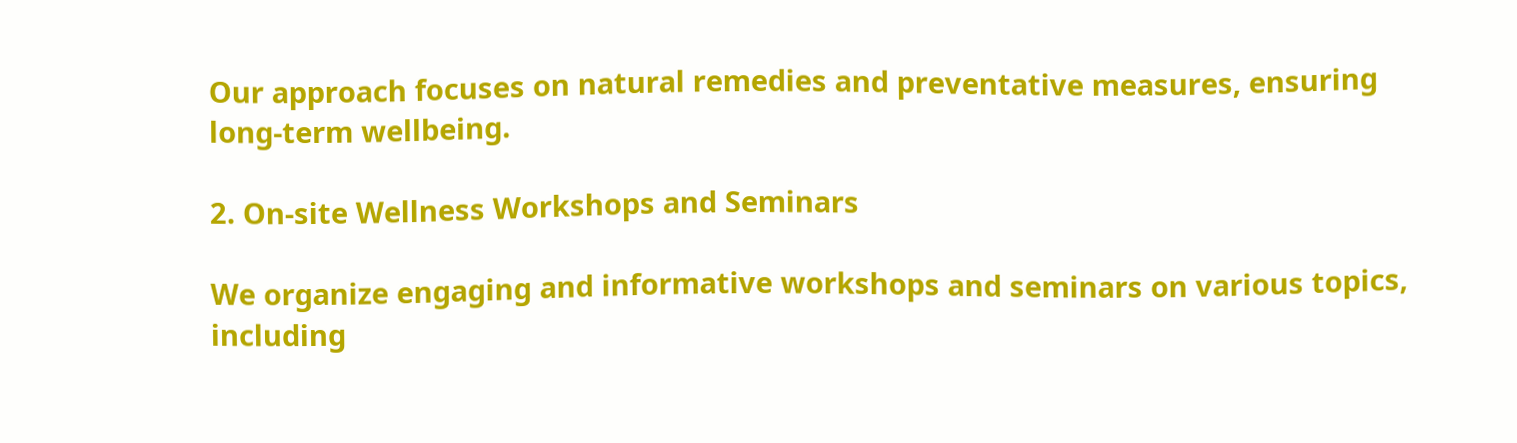Our approach focuses on natural remedies and preventative measures, ensuring long-term wellbeing.

2. On-site Wellness Workshops and Seminars

We organize engaging and informative workshops and seminars on various topics, including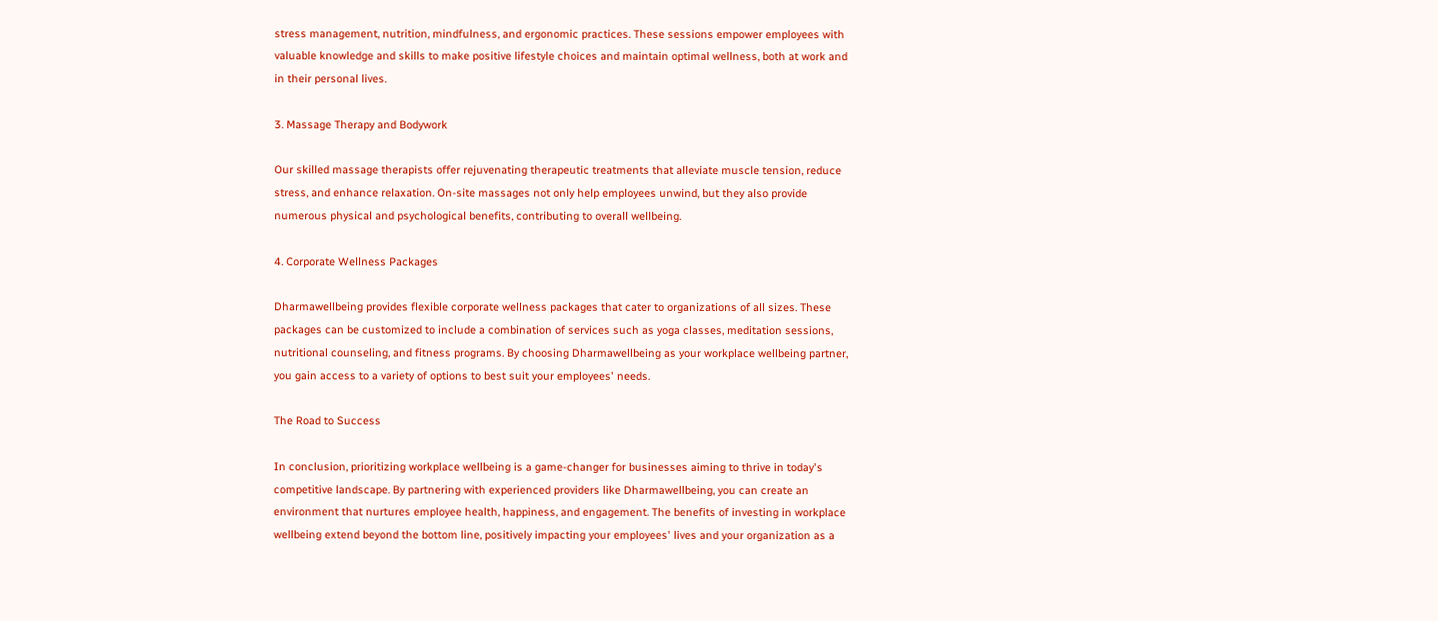stress management, nutrition, mindfulness, and ergonomic practices. These sessions empower employees with valuable knowledge and skills to make positive lifestyle choices and maintain optimal wellness, both at work and in their personal lives.

3. Massage Therapy and Bodywork

Our skilled massage therapists offer rejuvenating therapeutic treatments that alleviate muscle tension, reduce stress, and enhance relaxation. On-site massages not only help employees unwind, but they also provide numerous physical and psychological benefits, contributing to overall wellbeing.

4. Corporate Wellness Packages

Dharmawellbeing provides flexible corporate wellness packages that cater to organizations of all sizes. These packages can be customized to include a combination of services such as yoga classes, meditation sessions, nutritional counseling, and fitness programs. By choosing Dharmawellbeing as your workplace wellbeing partner, you gain access to a variety of options to best suit your employees' needs.

The Road to Success

In conclusion, prioritizing workplace wellbeing is a game-changer for businesses aiming to thrive in today's competitive landscape. By partnering with experienced providers like Dharmawellbeing, you can create an environment that nurtures employee health, happiness, and engagement. The benefits of investing in workplace wellbeing extend beyond the bottom line, positively impacting your employees' lives and your organization as a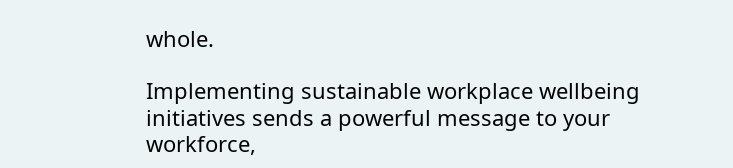whole.

Implementing sustainable workplace wellbeing initiatives sends a powerful message to your workforce,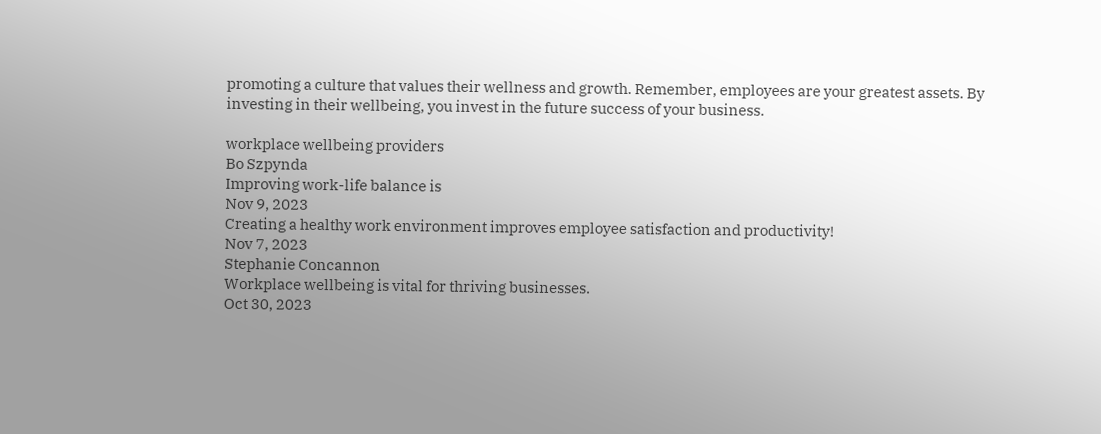promoting a culture that values their wellness and growth. Remember, employees are your greatest assets. By investing in their wellbeing, you invest in the future success of your business.

workplace wellbeing providers
Bo Szpynda
Improving work-life balance is
Nov 9, 2023
Creating a healthy work environment improves employee satisfaction and productivity!
Nov 7, 2023
Stephanie Concannon
Workplace wellbeing is vital for thriving businesses.
Oct 30, 2023